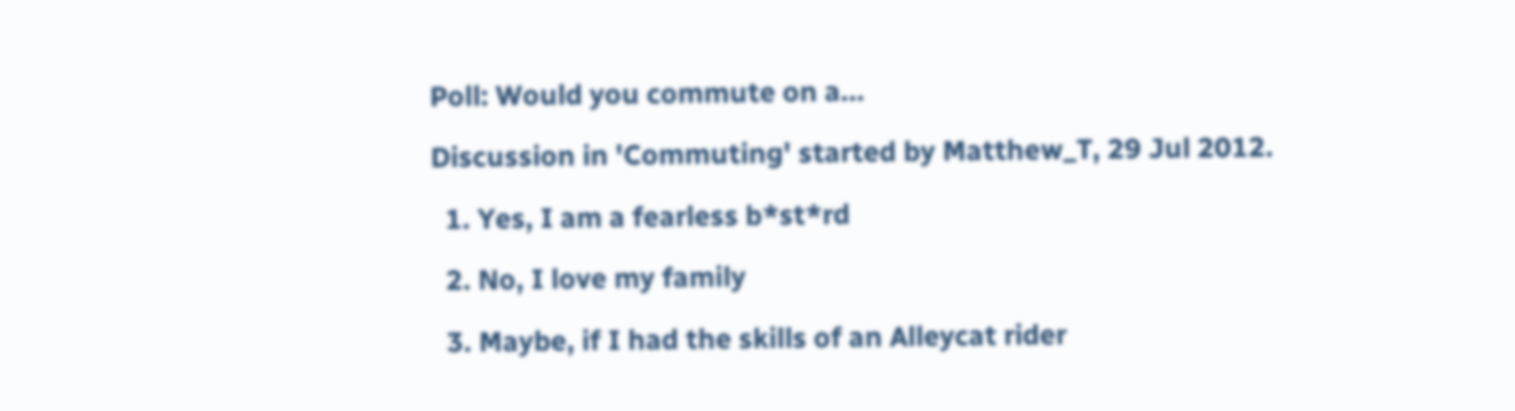Poll: Would you commute on a...

Discussion in 'Commuting' started by Matthew_T, 29 Jul 2012.

  1. Yes, I am a fearless b*st*rd

  2. No, I love my family

  3. Maybe, if I had the skills of an Alleycat rider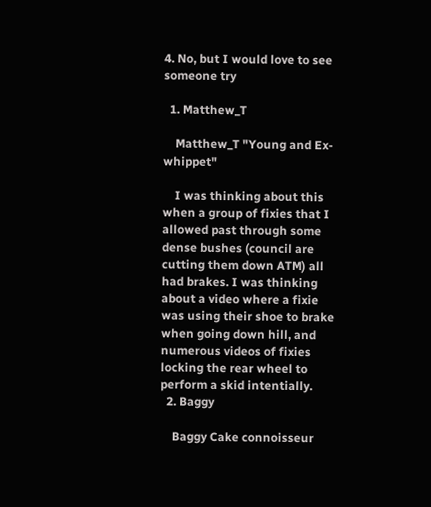4. No, but I would love to see someone try

  1. Matthew_T

    Matthew_T "Young and Ex-whippet"

    I was thinking about this when a group of fixies that I allowed past through some dense bushes (council are cutting them down ATM) all had brakes. I was thinking about a video where a fixie was using their shoe to brake when going down hill, and numerous videos of fixies locking the rear wheel to perform a skid intentially.
  2. Baggy

    Baggy Cake connoisseur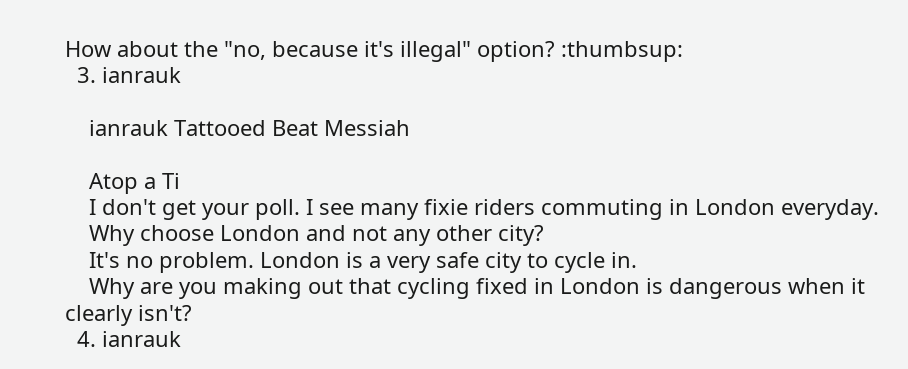How about the "no, because it's illegal" option? :thumbsup:
  3. ianrauk

    ianrauk Tattooed Beat Messiah

    Atop a Ti
    I don't get your poll. I see many fixie riders commuting in London everyday.
    Why choose London and not any other city?
    It's no problem. London is a very safe city to cycle in.
    Why are you making out that cycling fixed in London is dangerous when it clearly isn't?
  4. ianrauk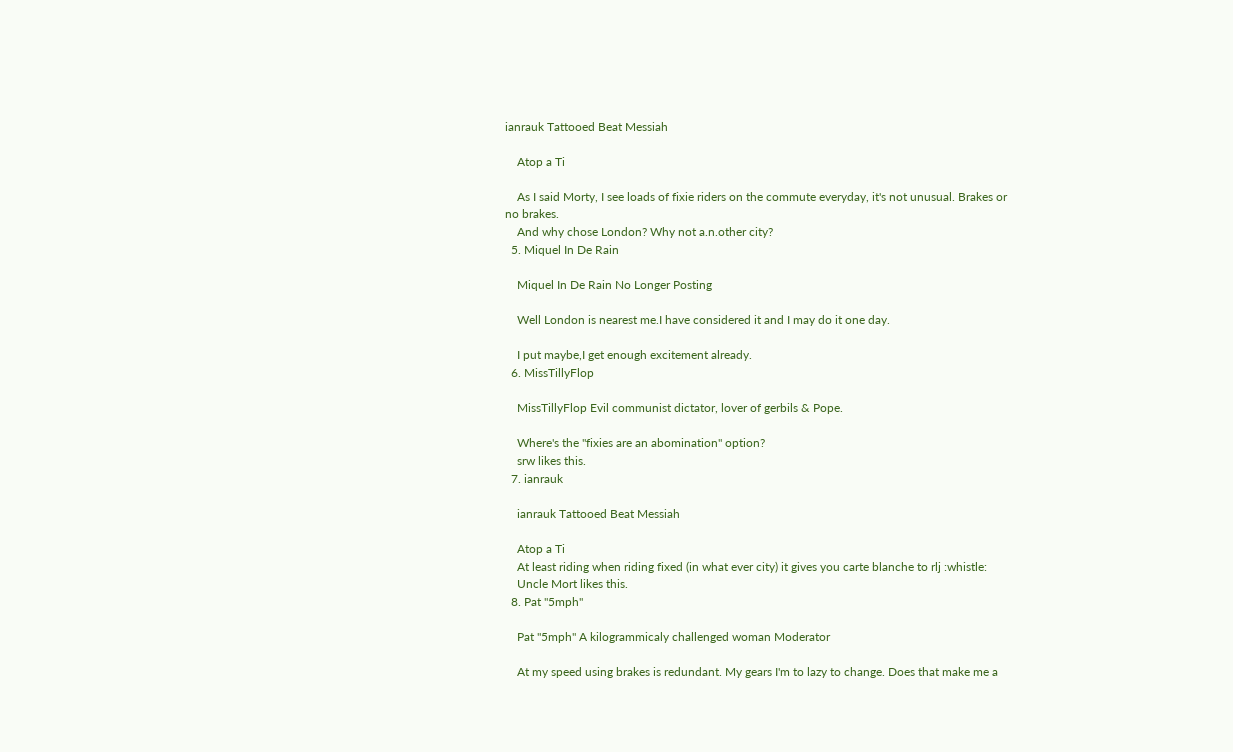ianrauk Tattooed Beat Messiah

    Atop a Ti

    As I said Morty, I see loads of fixie riders on the commute everyday, it's not unusual. Brakes or no brakes.
    And why chose London? Why not a.n.other city?
  5. Miquel In De Rain

    Miquel In De Rain No Longer Posting

    Well London is nearest me.I have considered it and I may do it one day.

    I put maybe,I get enough excitement already.
  6. MissTillyFlop

    MissTillyFlop Evil communist dictator, lover of gerbils & Pope.

    Where's the "fixies are an abomination" option?
    srw likes this.
  7. ianrauk

    ianrauk Tattooed Beat Messiah

    Atop a Ti
    At least riding when riding fixed (in what ever city) it gives you carte blanche to rlj :whistle:
    Uncle Mort likes this.
  8. Pat "5mph"

    Pat "5mph" A kilogrammicaly challenged woman Moderator

    At my speed using brakes is redundant. My gears I'm to lazy to change. Does that make me a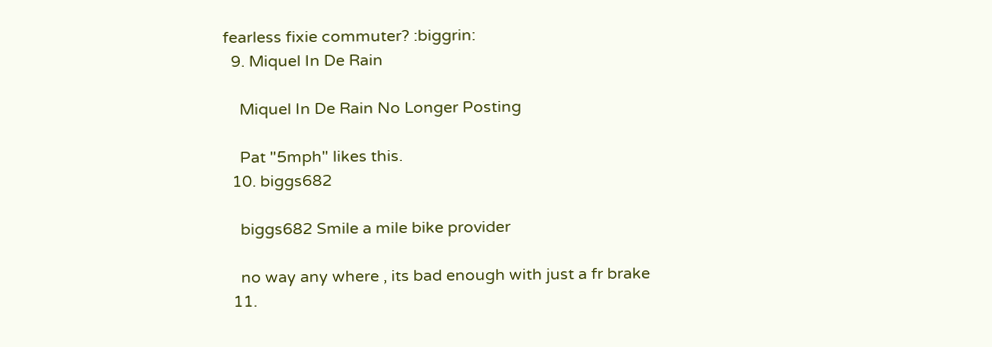fearless fixie commuter? :biggrin:
  9. Miquel In De Rain

    Miquel In De Rain No Longer Posting

    Pat "5mph" likes this.
  10. biggs682

    biggs682 Smile a mile bike provider

    no way any where , its bad enough with just a fr brake
  11.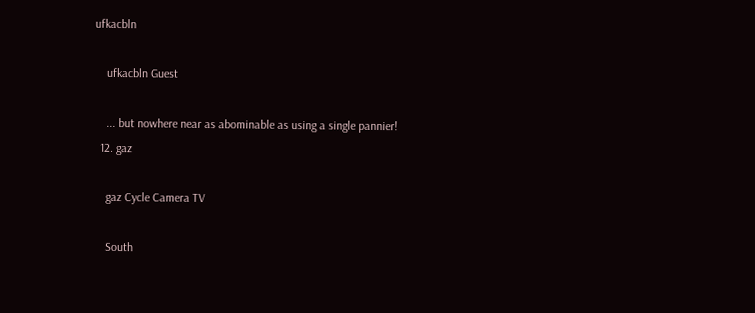ufkacbln

    ufkacbln Guest

    ... but nowhere near as abominable as using a single pannier!
  12. gaz

    gaz Cycle Camera TV

    South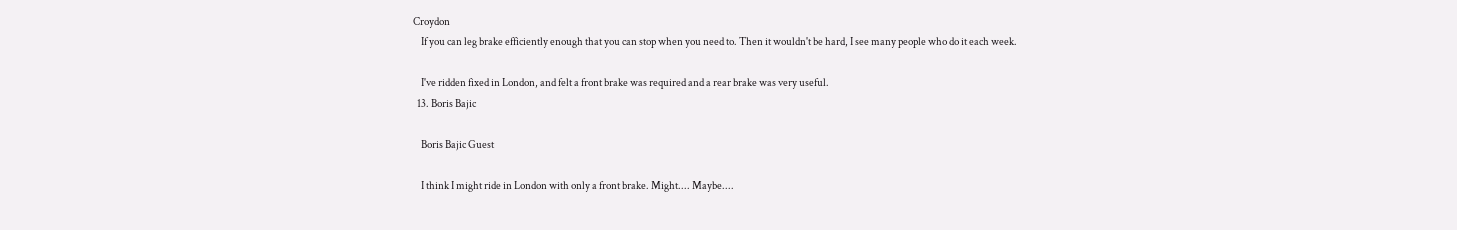Croydon
    If you can leg brake efficiently enough that you can stop when you need to. Then it wouldn't be hard, I see many people who do it each week.

    I've ridden fixed in London, and felt a front brake was required and a rear brake was very useful.
  13. Boris Bajic

    Boris Bajic Guest

    I think I might ride in London with only a front brake. Might.... Maybe....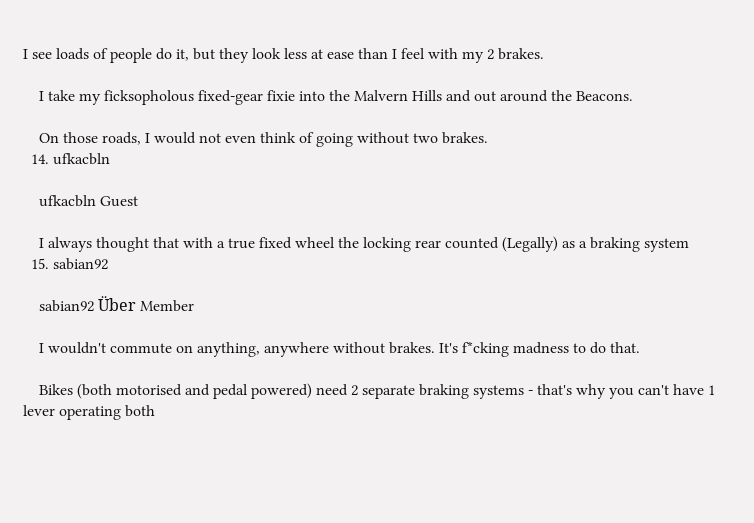I see loads of people do it, but they look less at ease than I feel with my 2 brakes.

    I take my ficksopholous fixed-gear fixie into the Malvern Hills and out around the Beacons.

    On those roads, I would not even think of going without two brakes.
  14. ufkacbln

    ufkacbln Guest

    I always thought that with a true fixed wheel the locking rear counted (Legally) as a braking system
  15. sabian92

    sabian92 Über Member

    I wouldn't commute on anything, anywhere without brakes. It's f*cking madness to do that.

    Bikes (both motorised and pedal powered) need 2 separate braking systems - that's why you can't have 1 lever operating both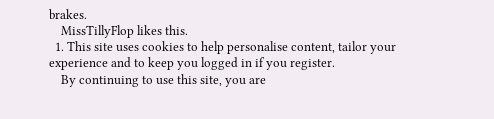brakes.
    MissTillyFlop likes this.
  1. This site uses cookies to help personalise content, tailor your experience and to keep you logged in if you register.
    By continuing to use this site, you are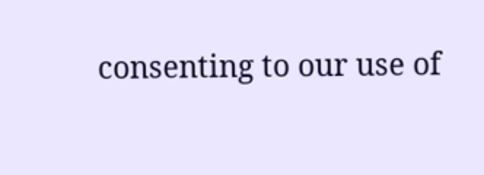consenting to our use of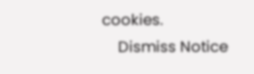cookies.
    Dismiss Notice